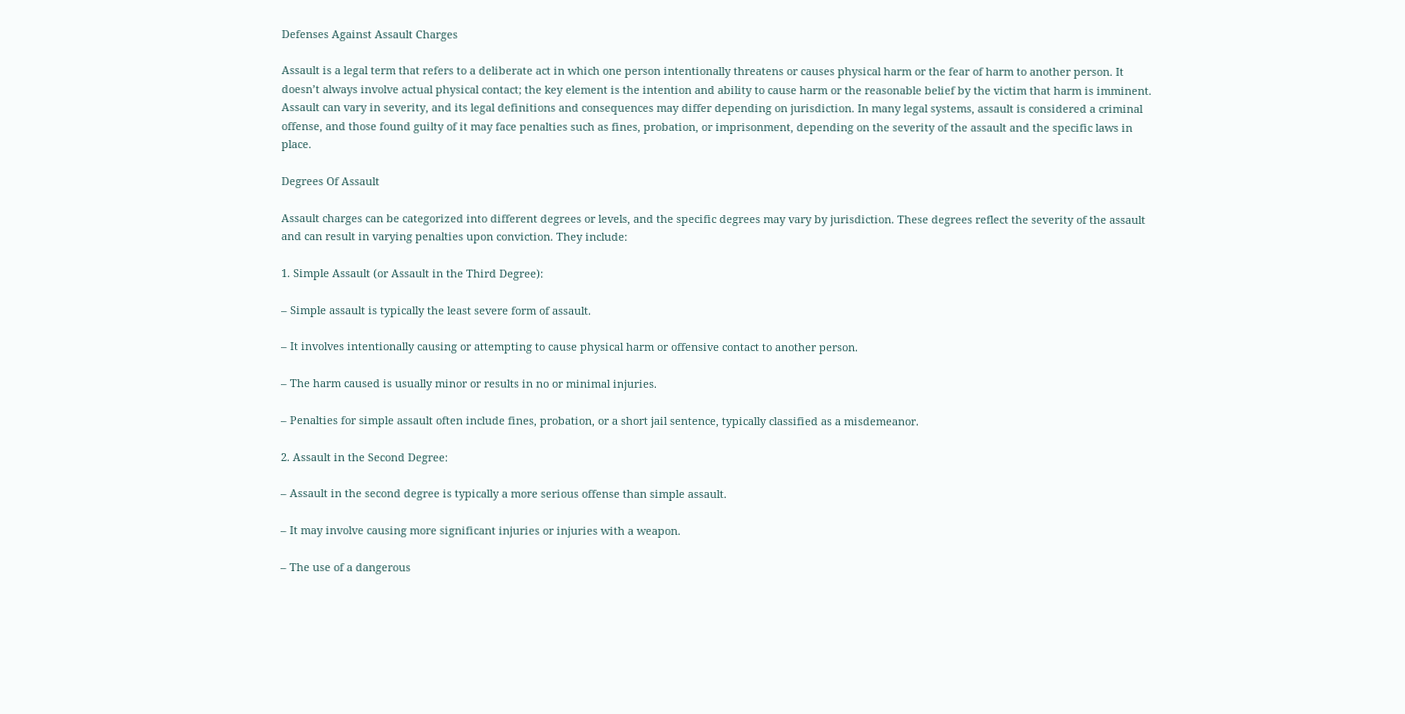Defenses Against Assault Charges

Assault is a legal term that refers to a deliberate act in which one person intentionally threatens or causes physical harm or the fear of harm to another person. It doesn’t always involve actual physical contact; the key element is the intention and ability to cause harm or the reasonable belief by the victim that harm is imminent. Assault can vary in severity, and its legal definitions and consequences may differ depending on jurisdiction. In many legal systems, assault is considered a criminal offense, and those found guilty of it may face penalties such as fines, probation, or imprisonment, depending on the severity of the assault and the specific laws in place.

Degrees Of Assault

Assault charges can be categorized into different degrees or levels, and the specific degrees may vary by jurisdiction. These degrees reflect the severity of the assault and can result in varying penalties upon conviction. They include:

1. Simple Assault (or Assault in the Third Degree):

– Simple assault is typically the least severe form of assault.

– It involves intentionally causing or attempting to cause physical harm or offensive contact to another person.

– The harm caused is usually minor or results in no or minimal injuries.

– Penalties for simple assault often include fines, probation, or a short jail sentence, typically classified as a misdemeanor.

2. Assault in the Second Degree:

– Assault in the second degree is typically a more serious offense than simple assault.

– It may involve causing more significant injuries or injuries with a weapon.

– The use of a dangerous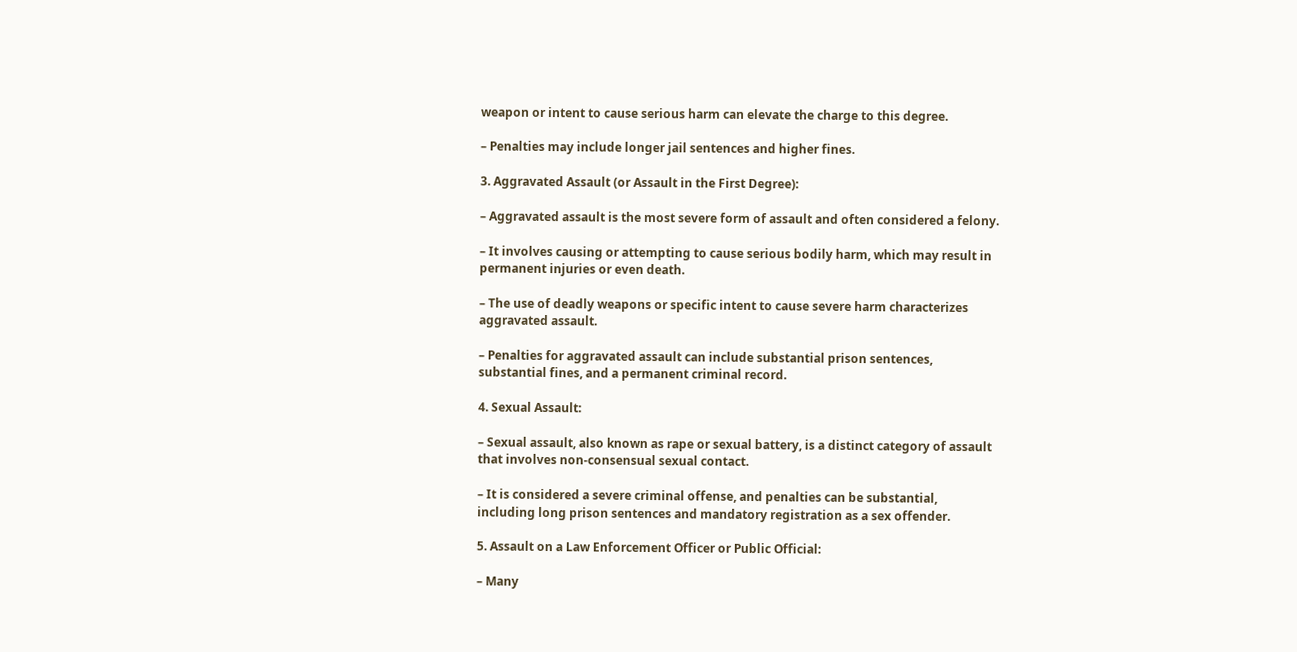weapon or intent to cause serious harm can elevate the charge to this degree.

– Penalties may include longer jail sentences and higher fines.

3. Aggravated Assault (or Assault in the First Degree):

– Aggravated assault is the most severe form of assault and often considered a felony.

– It involves causing or attempting to cause serious bodily harm, which may result in permanent injuries or even death.

– The use of deadly weapons or specific intent to cause severe harm characterizes aggravated assault.

– Penalties for aggravated assault can include substantial prison sentences, substantial fines, and a permanent criminal record.

4. Sexual Assault:

– Sexual assault, also known as rape or sexual battery, is a distinct category of assault that involves non-consensual sexual contact.

– It is considered a severe criminal offense, and penalties can be substantial, including long prison sentences and mandatory registration as a sex offender.

5. Assault on a Law Enforcement Officer or Public Official:

– Many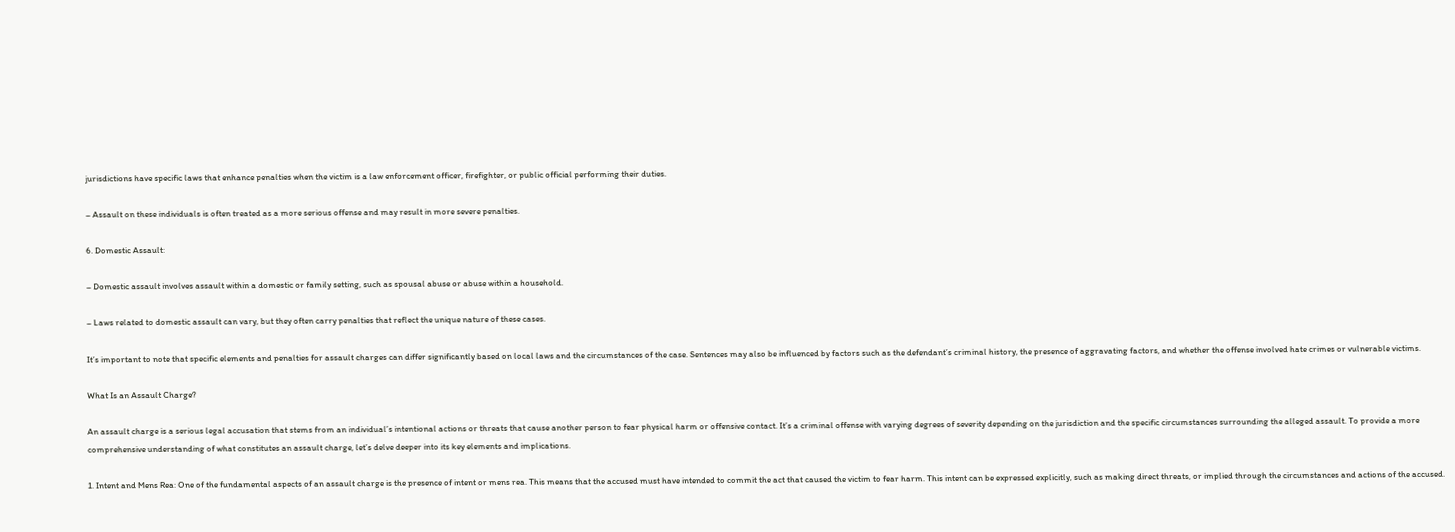jurisdictions have specific laws that enhance penalties when the victim is a law enforcement officer, firefighter, or public official performing their duties.

– Assault on these individuals is often treated as a more serious offense and may result in more severe penalties.

6. Domestic Assault:

– Domestic assault involves assault within a domestic or family setting, such as spousal abuse or abuse within a household.

– Laws related to domestic assault can vary, but they often carry penalties that reflect the unique nature of these cases.

It’s important to note that specific elements and penalties for assault charges can differ significantly based on local laws and the circumstances of the case. Sentences may also be influenced by factors such as the defendant’s criminal history, the presence of aggravating factors, and whether the offense involved hate crimes or vulnerable victims.

What Is an Assault Charge?

An assault charge is a serious legal accusation that stems from an individual’s intentional actions or threats that cause another person to fear physical harm or offensive contact. It’s a criminal offense with varying degrees of severity depending on the jurisdiction and the specific circumstances surrounding the alleged assault. To provide a more comprehensive understanding of what constitutes an assault charge, let’s delve deeper into its key elements and implications.

1. Intent and Mens Rea: One of the fundamental aspects of an assault charge is the presence of intent or mens rea. This means that the accused must have intended to commit the act that caused the victim to fear harm. This intent can be expressed explicitly, such as making direct threats, or implied through the circumstances and actions of the accused.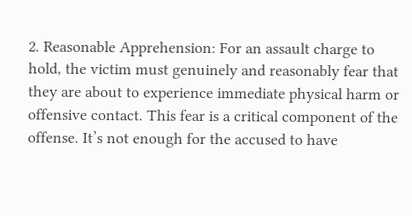2. Reasonable Apprehension: For an assault charge to hold, the victim must genuinely and reasonably fear that they are about to experience immediate physical harm or offensive contact. This fear is a critical component of the offense. It’s not enough for the accused to have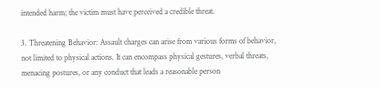intended harm; the victim must have perceived a credible threat.

3. Threatening Behavior: Assault charges can arise from various forms of behavior, not limited to physical actions. It can encompass physical gestures, verbal threats, menacing postures, or any conduct that leads a reasonable person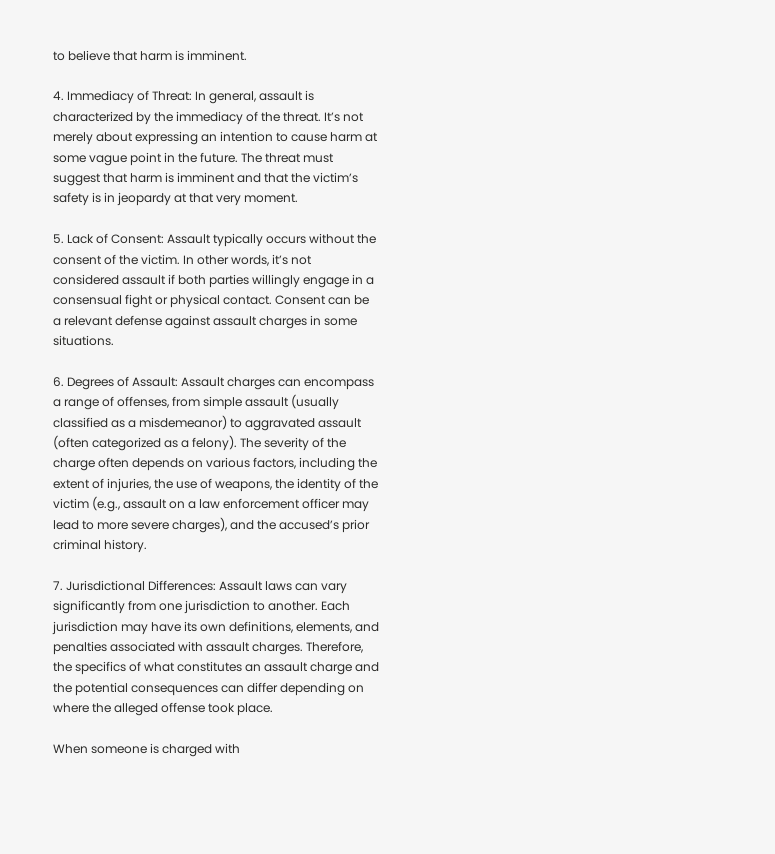to believe that harm is imminent.

4. Immediacy of Threat: In general, assault is characterized by the immediacy of the threat. It’s not merely about expressing an intention to cause harm at some vague point in the future. The threat must suggest that harm is imminent and that the victim’s safety is in jeopardy at that very moment.

5. Lack of Consent: Assault typically occurs without the consent of the victim. In other words, it’s not considered assault if both parties willingly engage in a consensual fight or physical contact. Consent can be a relevant defense against assault charges in some situations.

6. Degrees of Assault: Assault charges can encompass a range of offenses, from simple assault (usually classified as a misdemeanor) to aggravated assault (often categorized as a felony). The severity of the charge often depends on various factors, including the extent of injuries, the use of weapons, the identity of the victim (e.g., assault on a law enforcement officer may lead to more severe charges), and the accused’s prior criminal history.

7. Jurisdictional Differences: Assault laws can vary significantly from one jurisdiction to another. Each jurisdiction may have its own definitions, elements, and penalties associated with assault charges. Therefore, the specifics of what constitutes an assault charge and the potential consequences can differ depending on where the alleged offense took place.

When someone is charged with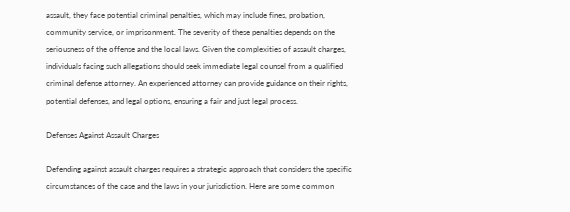assault, they face potential criminal penalties, which may include fines, probation, community service, or imprisonment. The severity of these penalties depends on the seriousness of the offense and the local laws. Given the complexities of assault charges, individuals facing such allegations should seek immediate legal counsel from a qualified criminal defense attorney. An experienced attorney can provide guidance on their rights, potential defenses, and legal options, ensuring a fair and just legal process.

Defenses Against Assault Charges

Defending against assault charges requires a strategic approach that considers the specific circumstances of the case and the laws in your jurisdiction. Here are some common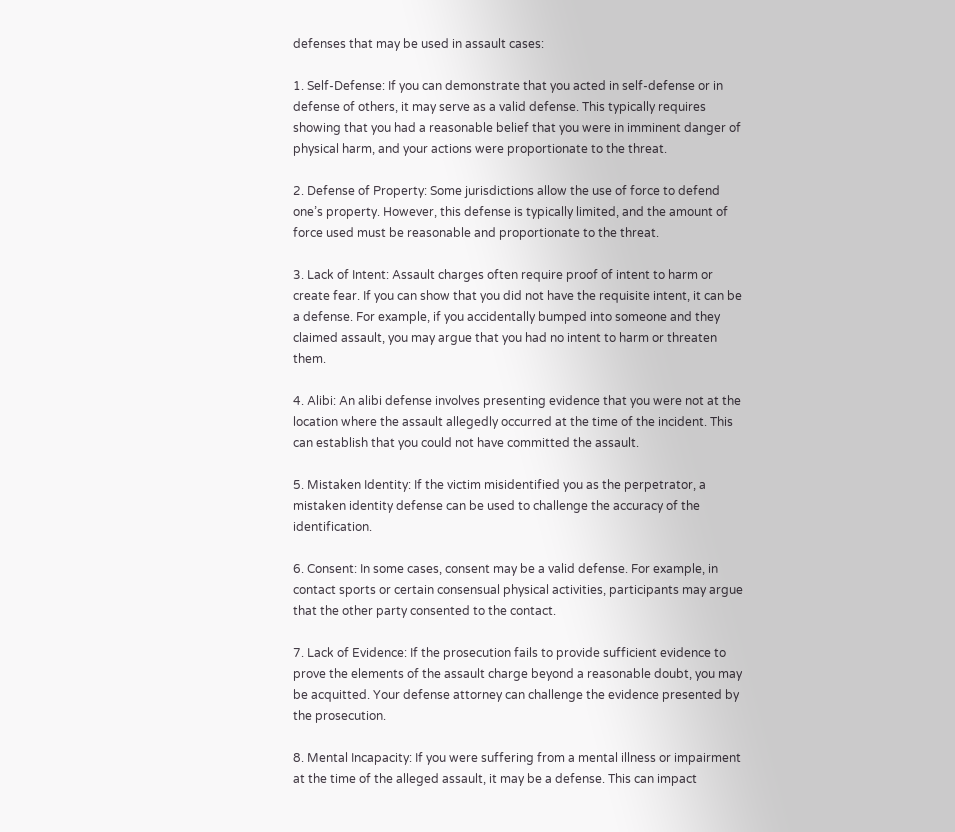defenses that may be used in assault cases:

1. Self-Defense: If you can demonstrate that you acted in self-defense or in defense of others, it may serve as a valid defense. This typically requires showing that you had a reasonable belief that you were in imminent danger of physical harm, and your actions were proportionate to the threat.

2. Defense of Property: Some jurisdictions allow the use of force to defend one’s property. However, this defense is typically limited, and the amount of force used must be reasonable and proportionate to the threat.

3. Lack of Intent: Assault charges often require proof of intent to harm or create fear. If you can show that you did not have the requisite intent, it can be a defense. For example, if you accidentally bumped into someone and they claimed assault, you may argue that you had no intent to harm or threaten them.

4. Alibi: An alibi defense involves presenting evidence that you were not at the location where the assault allegedly occurred at the time of the incident. This can establish that you could not have committed the assault.

5. Mistaken Identity: If the victim misidentified you as the perpetrator, a mistaken identity defense can be used to challenge the accuracy of the identification.

6. Consent: In some cases, consent may be a valid defense. For example, in contact sports or certain consensual physical activities, participants may argue that the other party consented to the contact.

7. Lack of Evidence: If the prosecution fails to provide sufficient evidence to prove the elements of the assault charge beyond a reasonable doubt, you may be acquitted. Your defense attorney can challenge the evidence presented by the prosecution.

8. Mental Incapacity: If you were suffering from a mental illness or impairment at the time of the alleged assault, it may be a defense. This can impact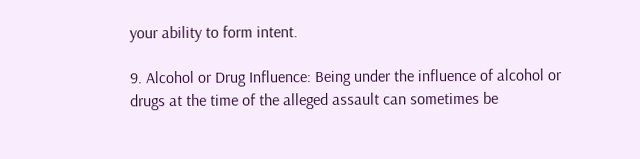your ability to form intent.

9. Alcohol or Drug Influence: Being under the influence of alcohol or drugs at the time of the alleged assault can sometimes be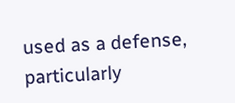used as a defense, particularly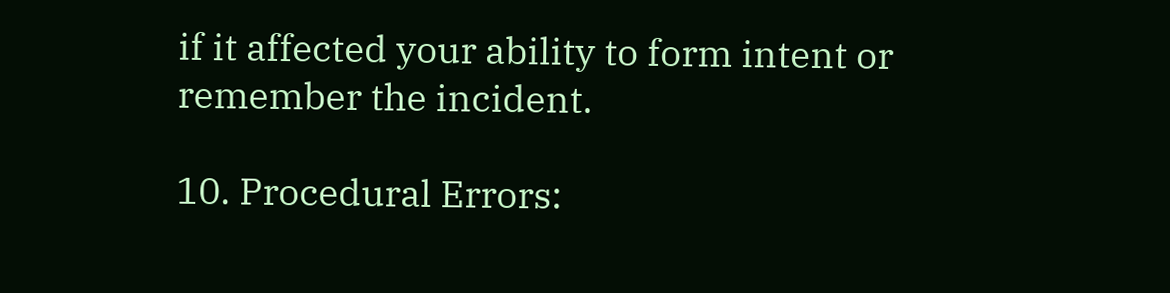if it affected your ability to form intent or remember the incident.

10. Procedural Errors: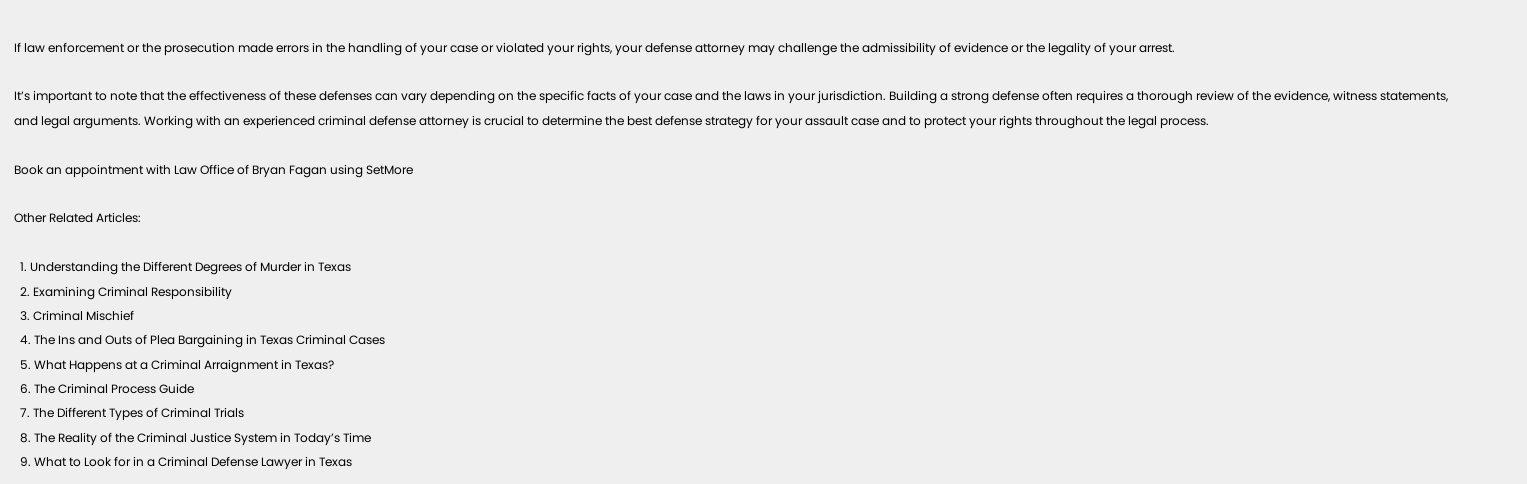If law enforcement or the prosecution made errors in the handling of your case or violated your rights, your defense attorney may challenge the admissibility of evidence or the legality of your arrest.

It’s important to note that the effectiveness of these defenses can vary depending on the specific facts of your case and the laws in your jurisdiction. Building a strong defense often requires a thorough review of the evidence, witness statements, and legal arguments. Working with an experienced criminal defense attorney is crucial to determine the best defense strategy for your assault case and to protect your rights throughout the legal process.

Book an appointment with Law Office of Bryan Fagan using SetMore

Other Related Articles:

  1. Understanding the Different Degrees of Murder in Texas
  2. Examining Criminal Responsibility
  3. Criminal Mischief
  4. The Ins and Outs of Plea Bargaining in Texas Criminal Cases
  5. What Happens at a Criminal Arraignment in Texas?
  6. The Criminal Process Guide
  7. The Different Types of Criminal Trials
  8. The Reality of the Criminal Justice System in Today’s Time
  9. What to Look for in a Criminal Defense Lawyer in Texas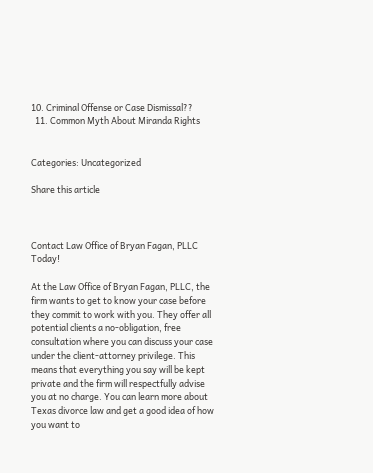10. Criminal Offense or Case Dismissal??
  11. Common Myth About Miranda Rights


Categories: Uncategorized

Share this article



Contact Law Office of Bryan Fagan, PLLC Today!

At the Law Office of Bryan Fagan, PLLC, the firm wants to get to know your case before they commit to work with you. They offer all potential clients a no-obligation, free consultation where you can discuss your case under the client-attorney privilege. This means that everything you say will be kept private and the firm will respectfully advise you at no charge. You can learn more about Texas divorce law and get a good idea of how you want to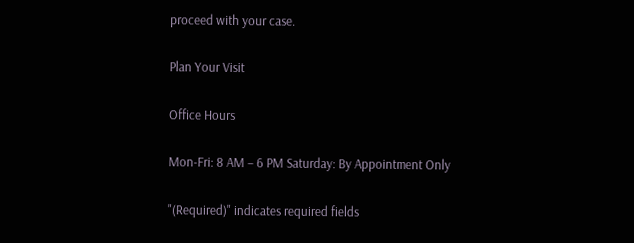proceed with your case.

Plan Your Visit

Office Hours

Mon-Fri: 8 AM – 6 PM Saturday: By Appointment Only

"(Required)" indicates required fields